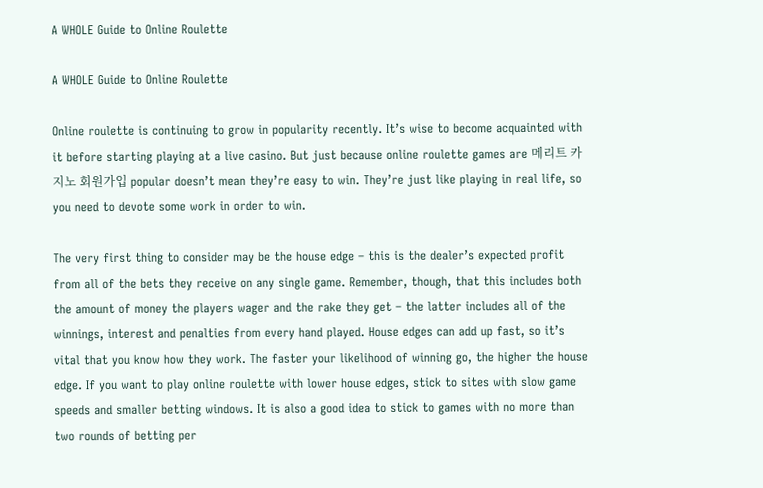A WHOLE Guide to Online Roulette

A WHOLE Guide to Online Roulette

Online roulette is continuing to grow in popularity recently. It’s wise to become acquainted with it before starting playing at a live casino. But just because online roulette games are 메리트 카지노 회원가입 popular doesn’t mean they’re easy to win. They’re just like playing in real life, so you need to devote some work in order to win.

The very first thing to consider may be the house edge – this is the dealer’s expected profit from all of the bets they receive on any single game. Remember, though, that this includes both the amount of money the players wager and the rake they get – the latter includes all of the winnings, interest and penalties from every hand played. House edges can add up fast, so it’s vital that you know how they work. The faster your likelihood of winning go, the higher the house edge. If you want to play online roulette with lower house edges, stick to sites with slow game speeds and smaller betting windows. It is also a good idea to stick to games with no more than two rounds of betting per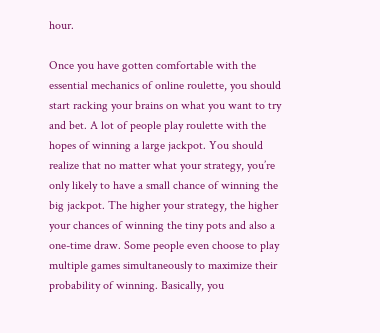hour.

Once you have gotten comfortable with the essential mechanics of online roulette, you should start racking your brains on what you want to try and bet. A lot of people play roulette with the hopes of winning a large jackpot. You should realize that no matter what your strategy, you’re only likely to have a small chance of winning the big jackpot. The higher your strategy, the higher your chances of winning the tiny pots and also a one-time draw. Some people even choose to play multiple games simultaneously to maximize their probability of winning. Basically, you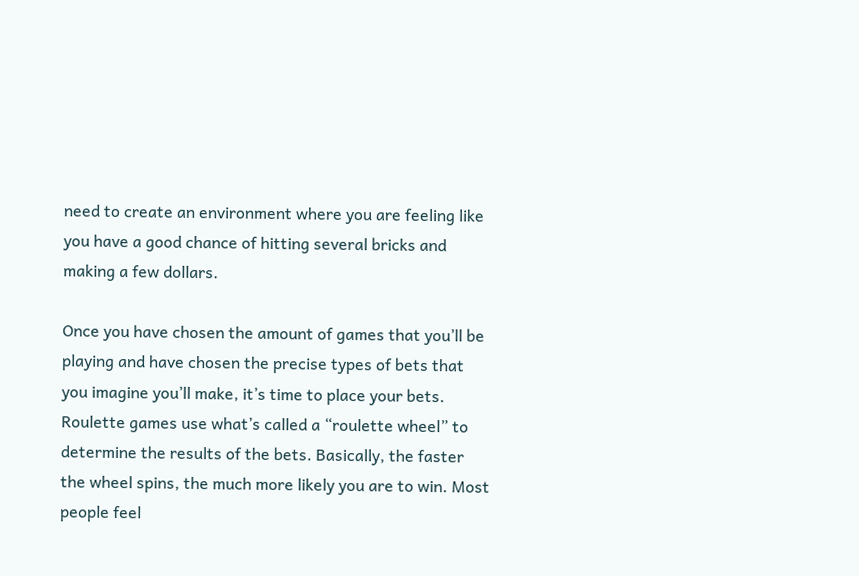need to create an environment where you are feeling like you have a good chance of hitting several bricks and making a few dollars.

Once you have chosen the amount of games that you’ll be playing and have chosen the precise types of bets that you imagine you’ll make, it’s time to place your bets. Roulette games use what’s called a “roulette wheel” to determine the results of the bets. Basically, the faster the wheel spins, the much more likely you are to win. Most people feel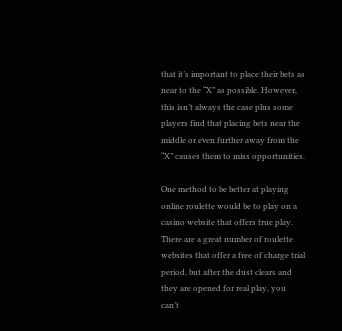that it’s important to place their bets as near to the “X” as possible. However, this isn’t always the case plus some players find that placing bets near the middle or even further away from the “X” causes them to miss opportunities.

One method to be better at playing online roulette would be to play on a casino website that offers true play. There are a great number of roulette websites that offer a free of charge trial period, but after the dust clears and they are opened for real play, you can’t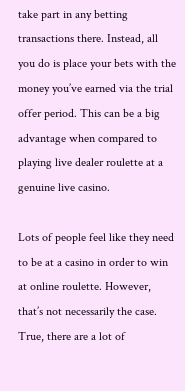take part in any betting transactions there. Instead, all you do is place your bets with the money you’ve earned via the trial offer period. This can be a big advantage when compared to playing live dealer roulette at a genuine live casino.

Lots of people feel like they need to be at a casino in order to win at online roulette. However, that’s not necessarily the case. True, there are a lot of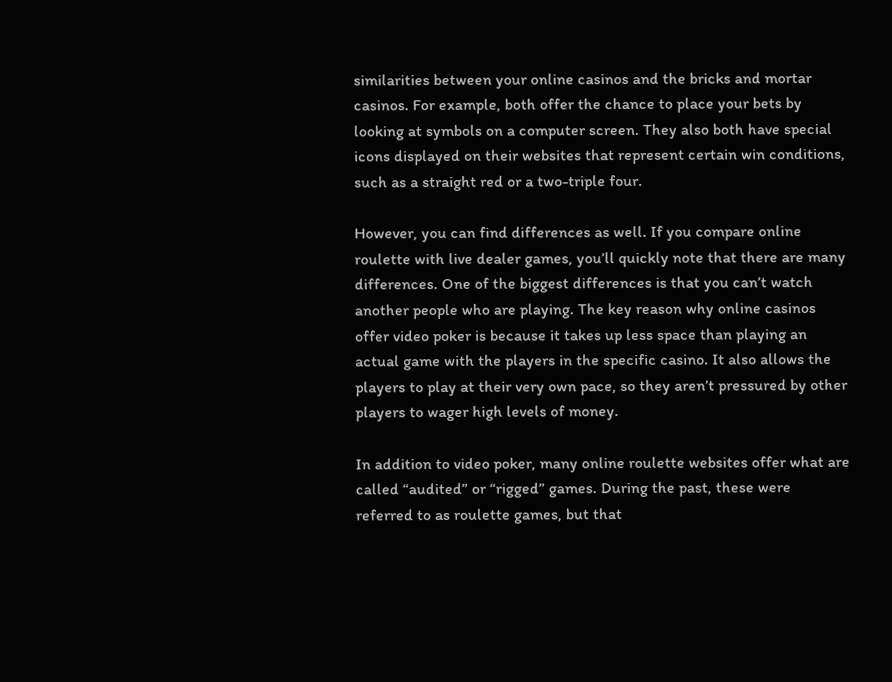similarities between your online casinos and the bricks and mortar casinos. For example, both offer the chance to place your bets by looking at symbols on a computer screen. They also both have special icons displayed on their websites that represent certain win conditions, such as a straight red or a two-triple four.

However, you can find differences as well. If you compare online roulette with live dealer games, you’ll quickly note that there are many differences. One of the biggest differences is that you can’t watch another people who are playing. The key reason why online casinos offer video poker is because it takes up less space than playing an actual game with the players in the specific casino. It also allows the players to play at their very own pace, so they aren’t pressured by other players to wager high levels of money.

In addition to video poker, many online roulette websites offer what are called “audited” or “rigged” games. During the past, these were referred to as roulette games, but that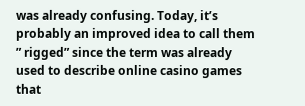was already confusing. Today, it’s probably an improved idea to call them ” rigged” since the term was already used to describe online casino games that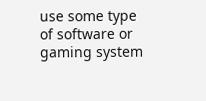use some type of software or gaming system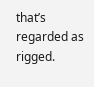that’s regarded as rigged.